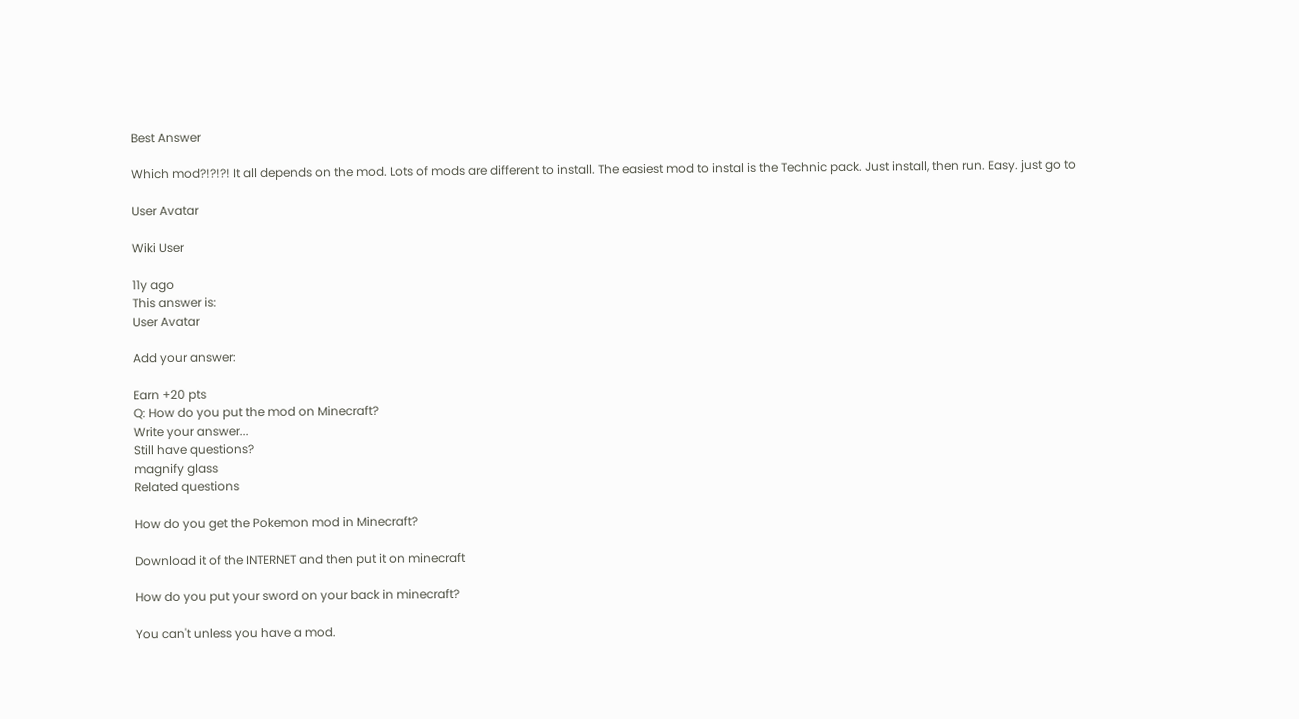Best Answer

Which mod?!?!?! It all depends on the mod. Lots of mods are different to install. The easiest mod to instal is the Technic pack. Just install, then run. Easy. just go to

User Avatar

Wiki User

11y ago
This answer is:
User Avatar

Add your answer:

Earn +20 pts
Q: How do you put the mod on Minecraft?
Write your answer...
Still have questions?
magnify glass
Related questions

How do you get the Pokemon mod in Minecraft?

Download it of the INTERNET and then put it on minecraft

How do you put your sword on your back in minecraft?

You can't unless you have a mod.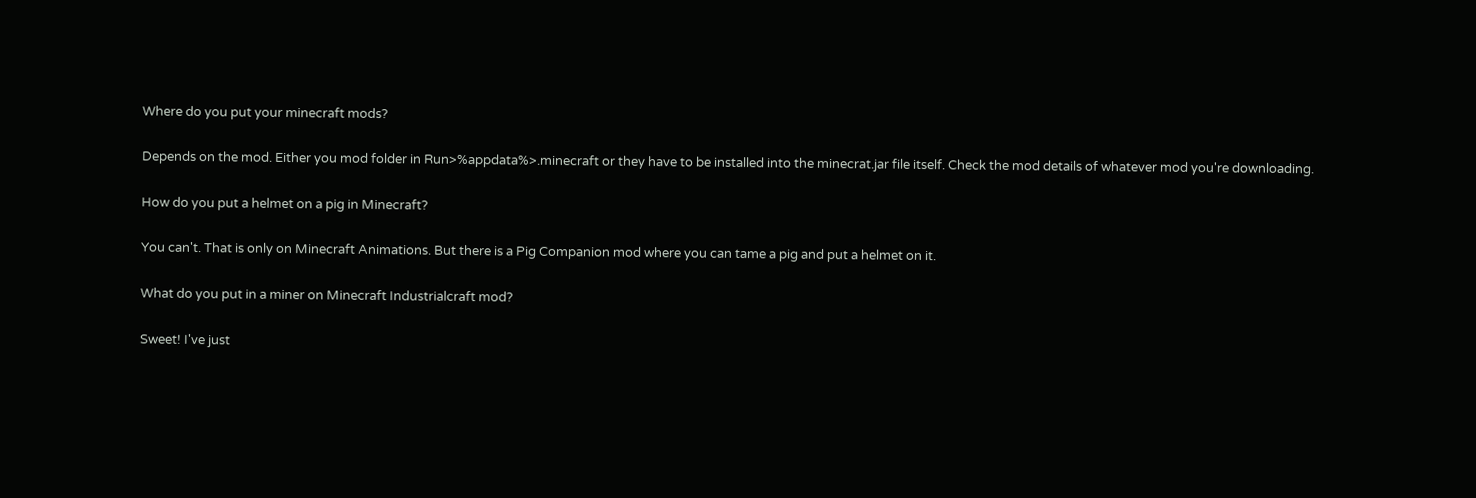Where do you put your minecraft mods?

Depends on the mod. Either you mod folder in Run>%appdata%>.minecraft or they have to be installed into the minecrat.jar file itself. Check the mod details of whatever mod you're downloading.

How do you put a helmet on a pig in Minecraft?

You can't. That is only on Minecraft Animations. But there is a Pig Companion mod where you can tame a pig and put a helmet on it.

What do you put in a miner on Minecraft Industrialcraft mod?

Sweet! I've just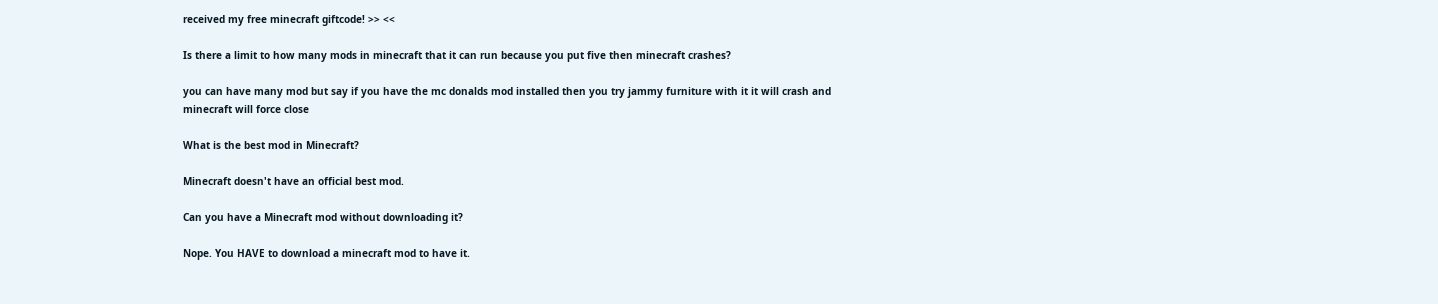received my free minecraft giftcode! >> <<

Is there a limit to how many mods in minecraft that it can run because you put five then minecraft crashes?

you can have many mod but say if you have the mc donalds mod installed then you try jammy furniture with it it will crash and minecraft will force close

What is the best mod in Minecraft?

Minecraft doesn't have an official best mod.

Can you have a Minecraft mod without downloading it?

Nope. You HAVE to download a minecraft mod to have it.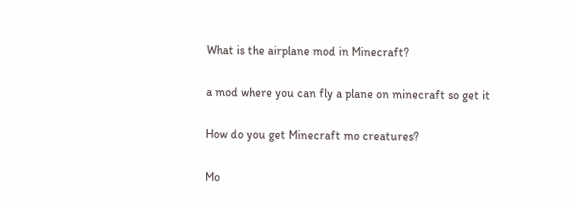What is the airplane mod in Minecraft?

a mod where you can fly a plane on minecraft so get it

How do you get Minecraft mo creatures?

Mo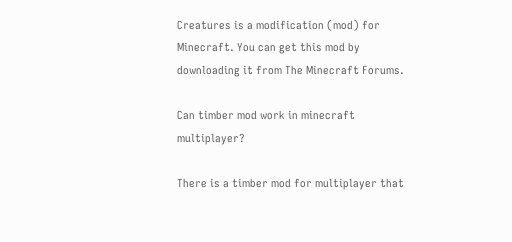Creatures is a modification (mod) for Minecraft. You can get this mod by downloading it from The Minecraft Forums.

Can timber mod work in minecraft multiplayer?

There is a timber mod for multiplayer that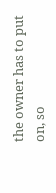the owner has to put on, so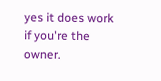yes it does work if you're the owner.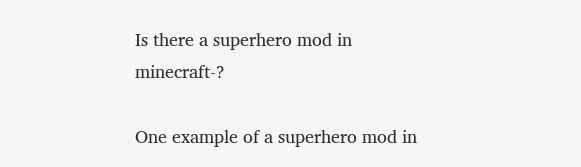Is there a superhero mod in minecraft-?

One example of a superhero mod in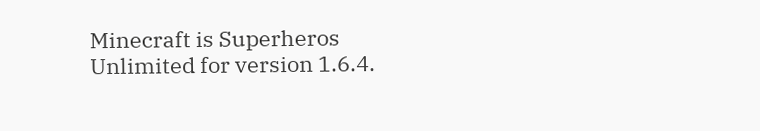Minecraft is Superheros Unlimited for version 1.6.4.